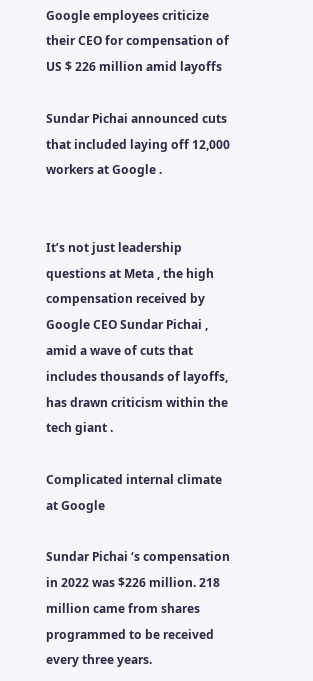Google employees criticize their CEO for compensation of US $ 226 million amid layoffs

Sundar Pichai announced cuts that included laying off 12,000 workers at Google .


It’s not just leadership questions at Meta , the high compensation received by Google CEO Sundar Pichai , amid a wave of cuts that includes thousands of layoffs, has drawn criticism within the tech giant .

Complicated internal climate at Google

Sundar Pichai ‘s compensation in 2022 was $226 million. 218 million came from shares programmed to be received every three years.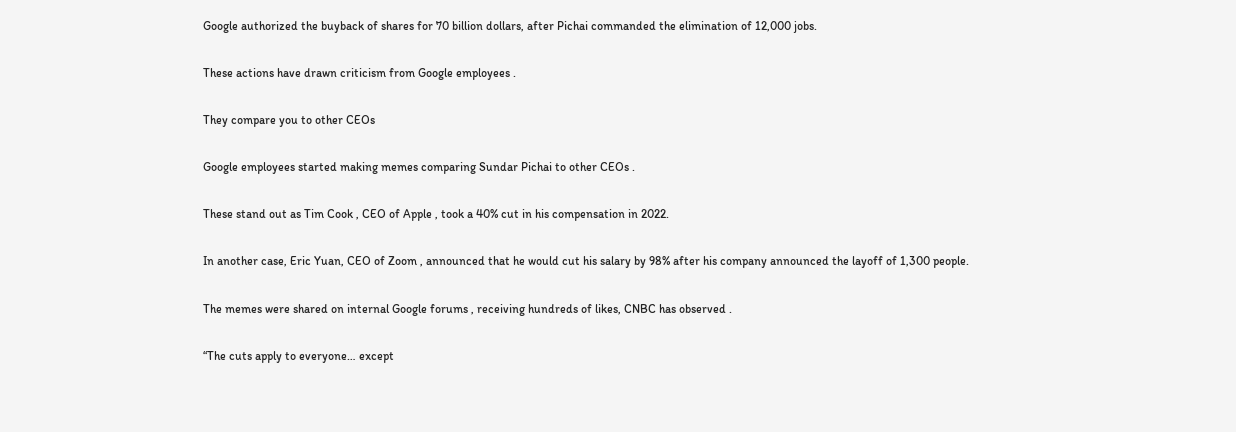Google authorized the buyback of shares for 70 billion dollars, after Pichai commanded the elimination of 12,000 jobs.

These actions have drawn criticism from Google employees .

They compare you to other CEOs

Google employees started making memes comparing Sundar Pichai to other CEOs .

These stand out as Tim Cook , CEO of Apple , took a 40% cut in his compensation in 2022.

In another case, Eric Yuan, CEO of Zoom , announced that he would cut his salary by 98% after his company announced the layoff of 1,300 people.

The memes were shared on internal Google forums , receiving hundreds of likes, CNBC has observed .

“The cuts apply to everyone… except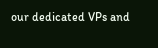our dedicated VPs and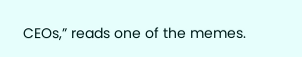CEOs,” reads one of the memes.